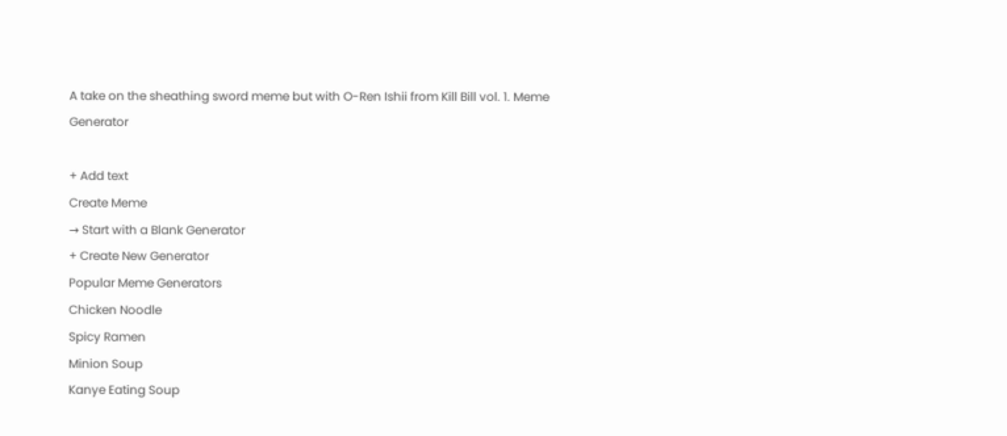A take on the sheathing sword meme but with O-Ren Ishii from Kill Bill vol. 1. Meme Generator

+ Add text
Create Meme
→ Start with a Blank Generator
+ Create New Generator
Popular Meme Generators
Chicken Noodle
Spicy Ramen
Minion Soup
Kanye Eating Soup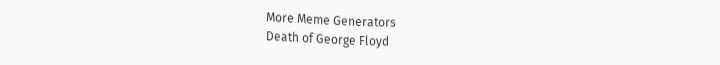More Meme Generators
Death of George Floyd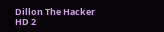Dillon The Hacker
HD 2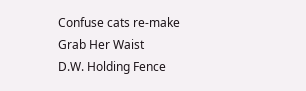Confuse cats re-make
Grab Her Waist
D.W. Holding Fence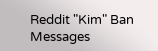Reddit "Kim" Ban Messages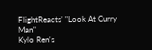FlightReacts’ "Look At Curry Man"
Kylo Ren's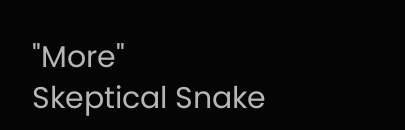"More"
Skeptical Snake